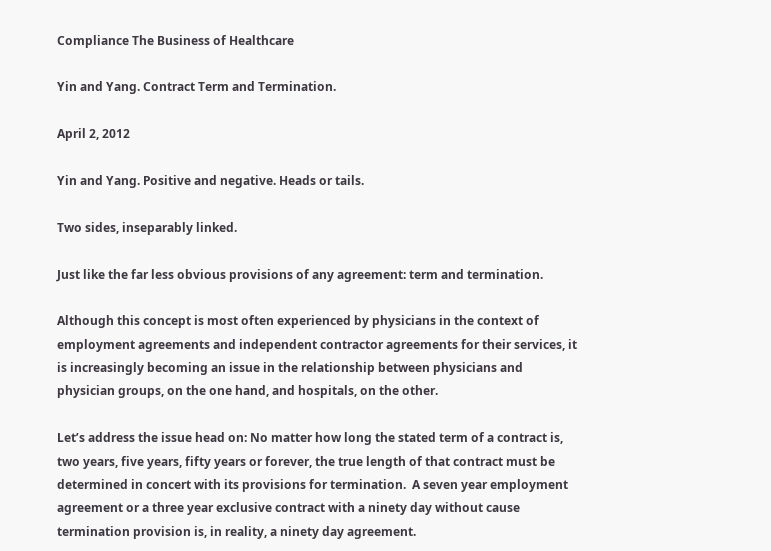Compliance The Business of Healthcare

Yin and Yang. Contract Term and Termination.

April 2, 2012

Yin and Yang. Positive and negative. Heads or tails.

Two sides, inseparably linked.

Just like the far less obvious provisions of any agreement: term and termination.

Although this concept is most often experienced by physicians in the context of employment agreements and independent contractor agreements for their services, it is increasingly becoming an issue in the relationship between physicians and physician groups, on the one hand, and hospitals, on the other.

Let’s address the issue head on: No matter how long the stated term of a contract is, two years, five years, fifty years or forever, the true length of that contract must be determined in concert with its provisions for termination.  A seven year employment agreement or a three year exclusive contract with a ninety day without cause termination provision is, in reality, a ninety day agreement.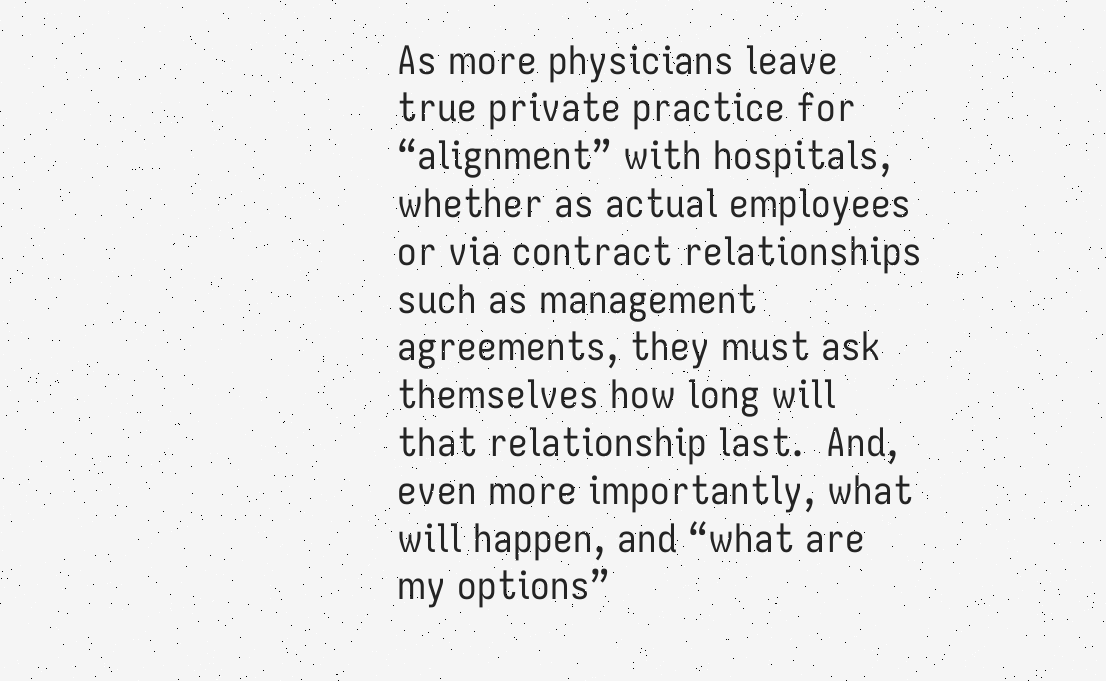As more physicians leave true private practice for “alignment” with hospitals, whether as actual employees or via contract relationships such as management agreements, they must ask themselves how long will that relationship last.  And, even more importantly, what will happen, and “what are my options”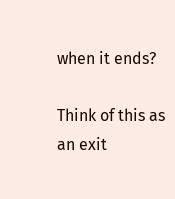when it ends?

Think of this as an exit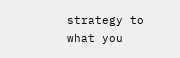strategy to what you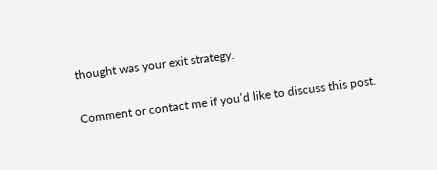thought was your exit strategy.

Comment or contact me if you’d like to discuss this post.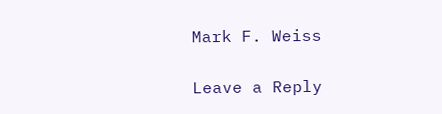Mark F. Weiss

Leave a Reply